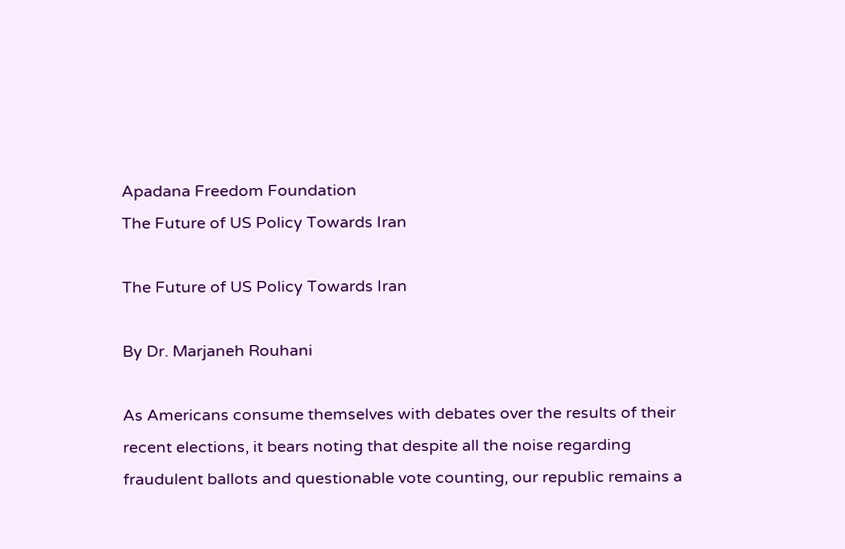Apadana Freedom Foundation
The Future of US Policy Towards Iran

The Future of US Policy Towards Iran

By Dr. Marjaneh Rouhani

As Americans consume themselves with debates over the results of their recent elections, it bears noting that despite all the noise regarding fraudulent ballots and questionable vote counting, our republic remains a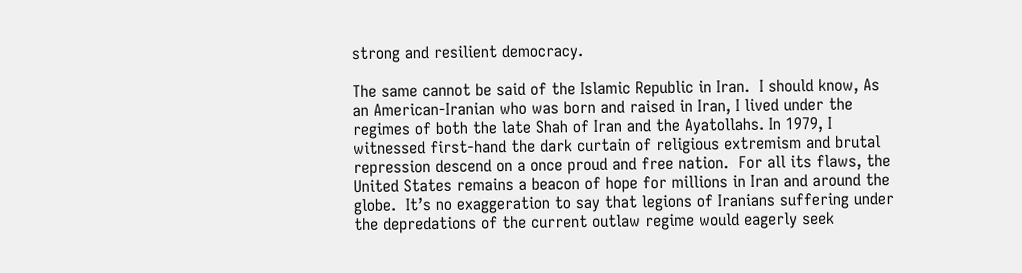strong and resilient democracy.

The same cannot be said of the Islamic Republic in Iran.  I should know, As an American-Iranian who was born and raised in Iran, I lived under the regimes of both the late Shah of Iran and the Ayatollahs. In 1979, I witnessed first-hand the dark curtain of religious extremism and brutal repression descend on a once proud and free nation.  For all its flaws, the United States remains a beacon of hope for millions in Iran and around the globe.  It’s no exaggeration to say that legions of Iranians suffering under the depredations of the current outlaw regime would eagerly seek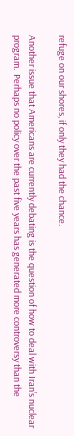refuge on our shores, if only they had the chance.

Another issue that Americans are currently debating is the question of how to deal with Iran’s nuclear program.  Perhaps no policy over the past five years has generated more controversy than the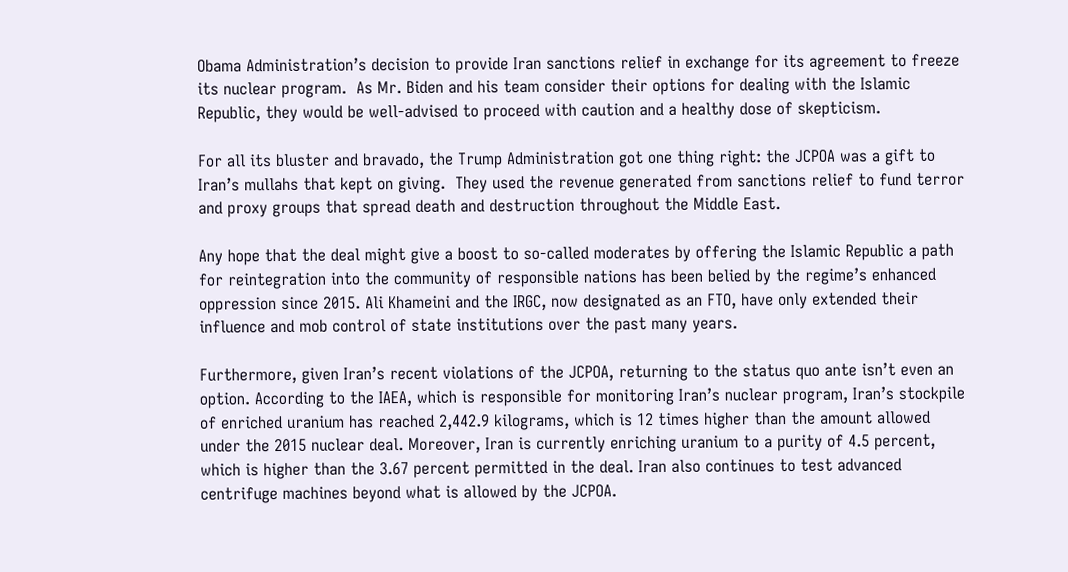Obama Administration’s decision to provide Iran sanctions relief in exchange for its agreement to freeze its nuclear program.  As Mr. Biden and his team consider their options for dealing with the Islamic Republic, they would be well-advised to proceed with caution and a healthy dose of skepticism.

For all its bluster and bravado, the Trump Administration got one thing right: the JCPOA was a gift to Iran’s mullahs that kept on giving.  They used the revenue generated from sanctions relief to fund terror and proxy groups that spread death and destruction throughout the Middle East.

Any hope that the deal might give a boost to so-called moderates by offering the Islamic Republic a path for reintegration into the community of responsible nations has been belied by the regime’s enhanced oppression since 2015. Ali Khameini and the IRGC, now designated as an FTO, have only extended their influence and mob control of state institutions over the past many years.

Furthermore, given Iran’s recent violations of the JCPOA, returning to the status quo ante isn’t even an option. According to the IAEA, which is responsible for monitoring Iran’s nuclear program, Iran’s stockpile of enriched uranium has reached 2,442.9 kilograms, which is 12 times higher than the amount allowed under the 2015 nuclear deal. Moreover, Iran is currently enriching uranium to a purity of 4.5 percent, which is higher than the 3.67 percent permitted in the deal. Iran also continues to test advanced centrifuge machines beyond what is allowed by the JCPOA.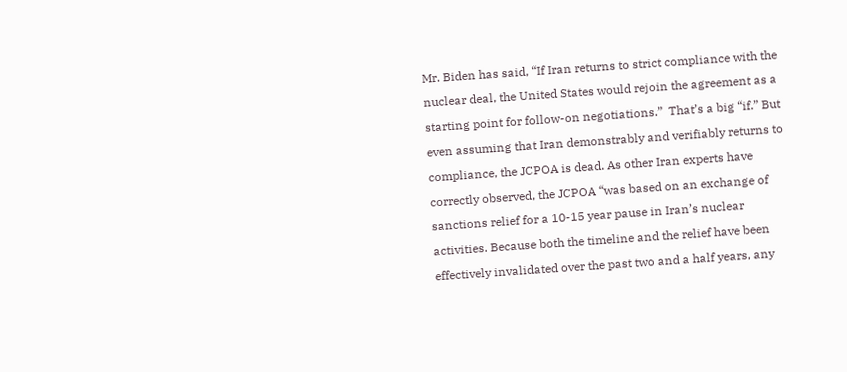Mr. Biden has said, “If Iran returns to strict compliance with the nuclear deal, the United States would rejoin the agreement as a starting point for follow-on negotiations.”  That’s a big “if.” But even assuming that Iran demonstrably and verifiably returns to compliance, the JCPOA is dead. As other Iran experts have correctly observed, the JCPOA “was based on an exchange of sanctions relief for a 10-15 year pause in Iran’s nuclear activities. Because both the timeline and the relief have been effectively invalidated over the past two and a half years, any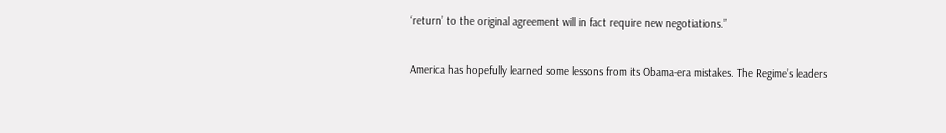‘return’ to the original agreement will in fact require new negotiations.”

America has hopefully learned some lessons from its Obama-era mistakes. The Regime’s leaders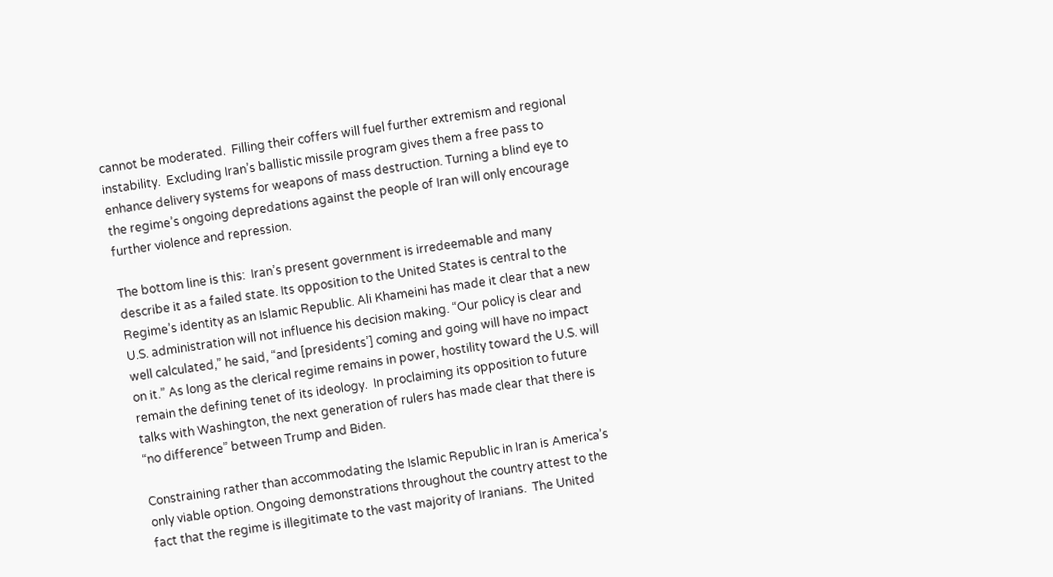cannot be moderated.  Filling their coffers will fuel further extremism and regional instability.  Excluding Iran’s ballistic missile program gives them a free pass to enhance delivery systems for weapons of mass destruction. Turning a blind eye to the regime’s ongoing depredations against the people of Iran will only encourage further violence and repression.

The bottom line is this:  Iran’s present government is irredeemable and many describe it as a failed state. Its opposition to the United States is central to the Regime’s identity as an Islamic Republic. Ali Khameini has made it clear that a new U.S. administration will not influence his decision making. “Our policy is clear and well calculated,” he said, “and [presidents’] coming and going will have no impact on it.” As long as the clerical regime remains in power, hostility toward the U.S. will remain the defining tenet of its ideology.  In proclaiming its opposition to future talks with Washington, the next generation of rulers has made clear that there is “no difference” between Trump and Biden.

Constraining rather than accommodating the Islamic Republic in Iran is America’s only viable option. Ongoing demonstrations throughout the country attest to the fact that the regime is illegitimate to the vast majority of Iranians.  The United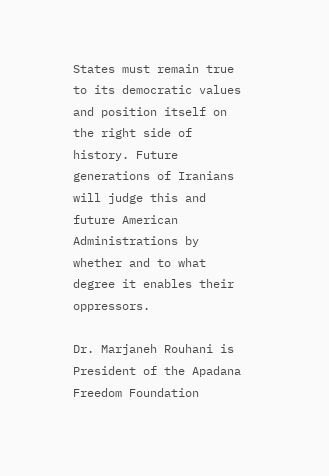States must remain true to its democratic values and position itself on the right side of history. Future generations of Iranians will judge this and future American Administrations by whether and to what degree it enables their oppressors.

Dr. Marjaneh Rouhani is President of the Apadana Freedom Foundation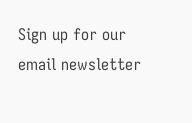Sign up for our email newsletter